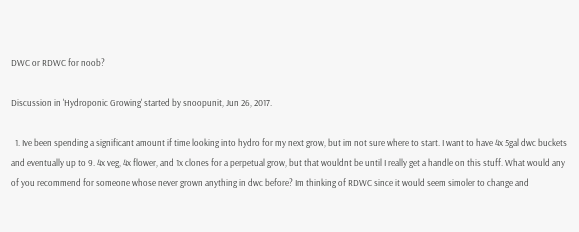DWC or RDWC for noob?

Discussion in 'Hydroponic Growing' started by snoopunit, Jun 26, 2017.

  1. Ive been spending a significant amount if time looking into hydro for my next grow, but im not sure where to start. I want to have 4x 5gal dwc buckets and eventually up to 9. 4x veg, 4x flower, and 1x clones for a perpetual grow, but that wouldnt be until I really get a handle on this stuff. What would any of you recommend for someone whose never grown anything in dwc before? Im thinking of RDWC since it would seem simoler to change and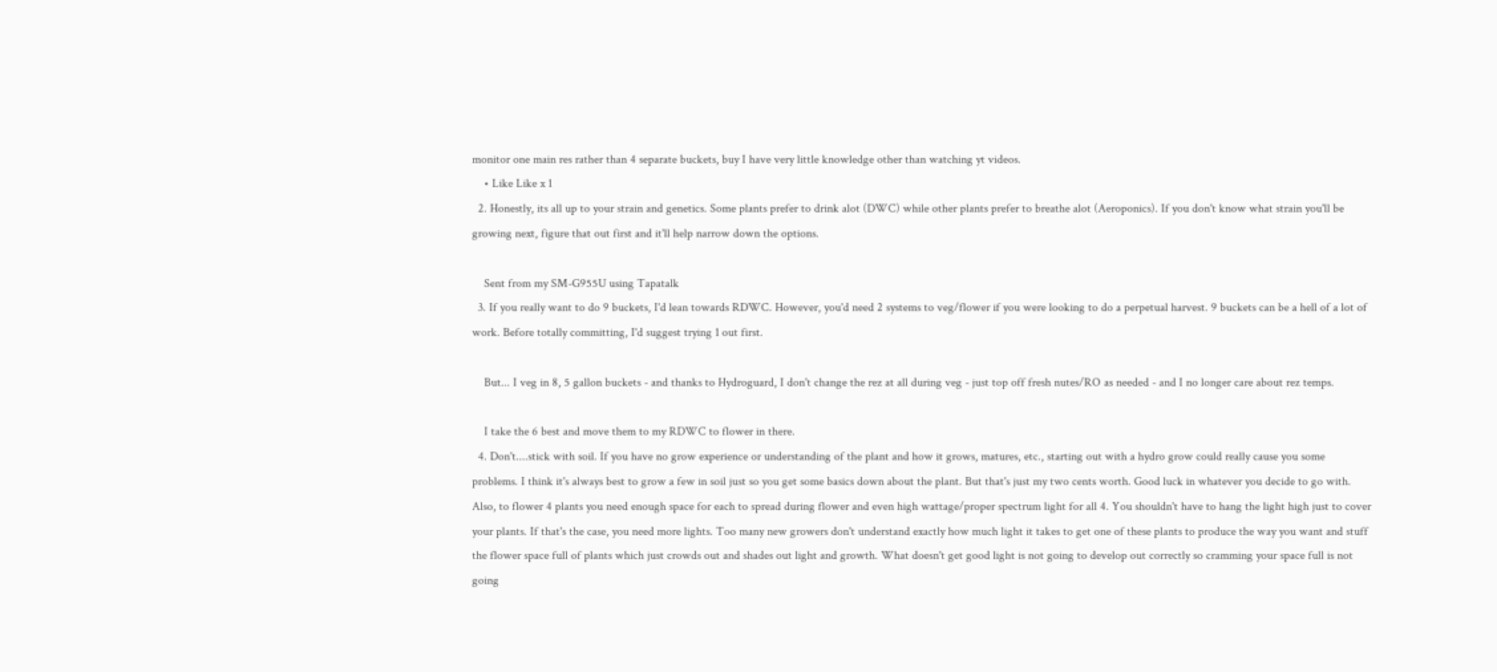monitor one main res rather than 4 separate buckets, buy I have very little knowledge other than watching yt videos.
    • Like Like x 1
  2. Honestly, its all up to your strain and genetics. Some plants prefer to drink alot (DWC) while other plants prefer to breathe alot (Aeroponics). If you don't know what strain you'll be growing next, figure that out first and it'll help narrow down the options.

    Sent from my SM-G955U using Tapatalk
  3. If you really want to do 9 buckets, I'd lean towards RDWC. However, you'd need 2 systems to veg/flower if you were looking to do a perpetual harvest. 9 buckets can be a hell of a lot of work. Before totally committing, I'd suggest trying 1 out first.

    But... I veg in 8, 5 gallon buckets - and thanks to Hydroguard, I don't change the rez at all during veg - just top off fresh nutes/RO as needed - and I no longer care about rez temps.

    I take the 6 best and move them to my RDWC to flower in there.
  4. Don't....stick with soil. If you have no grow experience or understanding of the plant and how it grows, matures, etc., starting out with a hydro grow could really cause you some problems. I think it's always best to grow a few in soil just so you get some basics down about the plant. But that's just my two cents worth. Good luck in whatever you decide to go with. Also, to flower 4 plants you need enough space for each to spread during flower and even high wattage/proper spectrum light for all 4. You shouldn't have to hang the light high just to cover your plants. If that's the case, you need more lights. Too many new growers don't understand exactly how much light it takes to get one of these plants to produce the way you want and stuff the flower space full of plants which just crowds out and shades out light and growth. What doesn't get good light is not going to develop out correctly so cramming your space full is not going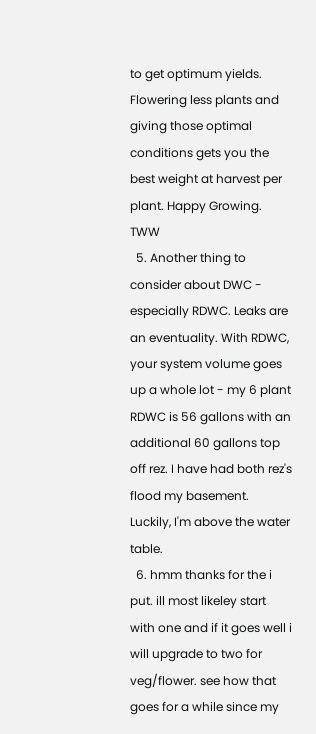to get optimum yields. Flowering less plants and giving those optimal conditions gets you the best weight at harvest per plant. Happy Growing. TWW
  5. Another thing to consider about DWC - especially RDWC. Leaks are an eventuality. With RDWC, your system volume goes up a whole lot - my 6 plant RDWC is 56 gallons with an additional 60 gallons top off rez. I have had both rez's flood my basement. Luckily, I'm above the water table.
  6. hmm thanks for the i put. ill most likeley start with one and if it goes well i will upgrade to two for veg/flower. see how that goes for a while since my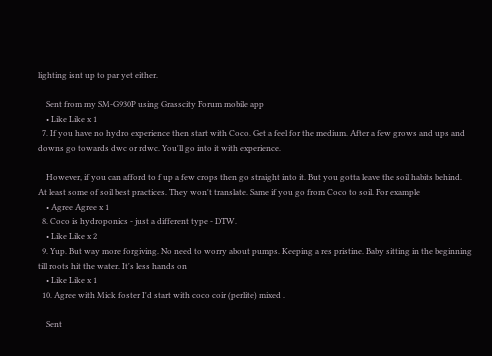lighting isnt up to par yet either.

    Sent from my SM-G930P using Grasscity Forum mobile app
    • Like Like x 1
  7. If you have no hydro experience then start with Coco. Get a feel for the medium. After a few grows and ups and downs go towards dwc or rdwc. You'll go into it with experience.

    However, if you can afford to f up a few crops then go straight into it. But you gotta leave the soil habits behind. At least some of soil best practices. They won't translate. Same if you go from Coco to soil. For example
    • Agree Agree x 1
  8. Coco is hydroponics - just a different type - DTW.
    • Like Like x 2
  9. Yup. But way more forgiving. No need to worry about pumps. Keeping a res pristine. Baby sitting in the beginning till roots hit the water. It's less hands on
    • Like Like x 1
  10. Agree with Mick foster I'd start with coco coir (perlite) mixed .

    Sent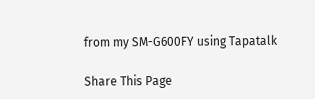from my SM-G600FY using Tapatalk

Share This Page